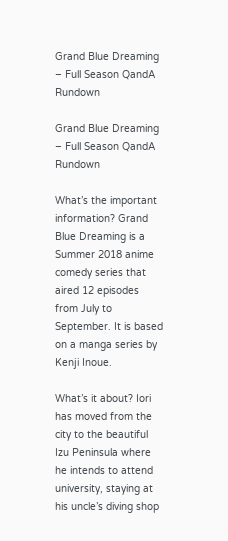Grand Blue Dreaming – Full Season QandA Rundown

Grand Blue Dreaming – Full Season QandA Rundown

What’s the important information? Grand Blue Dreaming is a Summer 2018 anime comedy series that aired 12 episodes from July to September. It is based on a manga series by Kenji Inoue.

What’s it about? Iori has moved from the city to the beautiful Izu Peninsula where he intends to attend university, staying at his uncle’s diving shop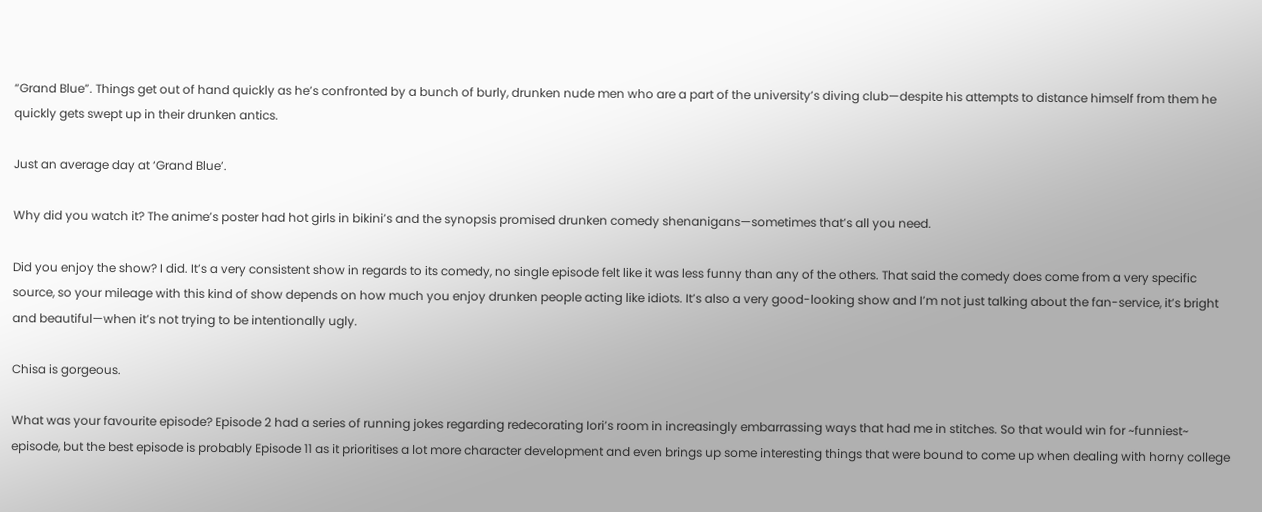“Grand Blue”. Things get out of hand quickly as he’s confronted by a bunch of burly, drunken nude men who are a part of the university’s diving club—despite his attempts to distance himself from them he quickly gets swept up in their drunken antics.

Just an average day at ‘Grand Blue’.

Why did you watch it? The anime’s poster had hot girls in bikini’s and the synopsis promised drunken comedy shenanigans—sometimes that’s all you need.

Did you enjoy the show? I did. It’s a very consistent show in regards to its comedy, no single episode felt like it was less funny than any of the others. That said the comedy does come from a very specific source, so your mileage with this kind of show depends on how much you enjoy drunken people acting like idiots. It’s also a very good-looking show and I’m not just talking about the fan-service, it’s bright and beautiful—when it’s not trying to be intentionally ugly.

Chisa is gorgeous.

What was your favourite episode? Episode 2 had a series of running jokes regarding redecorating Iori’s room in increasingly embarrassing ways that had me in stitches. So that would win for ~funniest~ episode, but the best episode is probably Episode 11 as it prioritises a lot more character development and even brings up some interesting things that were bound to come up when dealing with horny college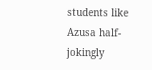students like Azusa half-jokingly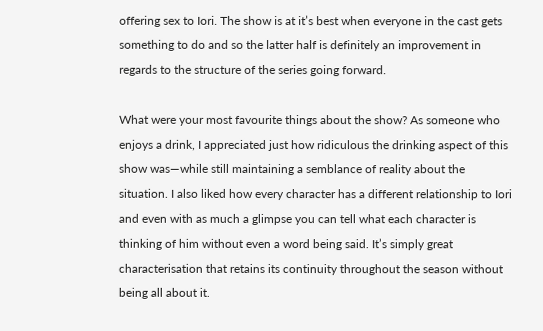offering sex to Iori. The show is at it’s best when everyone in the cast gets something to do and so the latter half is definitely an improvement in regards to the structure of the series going forward.

What were your most favourite things about the show? As someone who enjoys a drink, I appreciated just how ridiculous the drinking aspect of this show was—while still maintaining a semblance of reality about the situation. I also liked how every character has a different relationship to Iori and even with as much a glimpse you can tell what each character is thinking of him without even a word being said. It’s simply great characterisation that retains its continuity throughout the season without being all about it.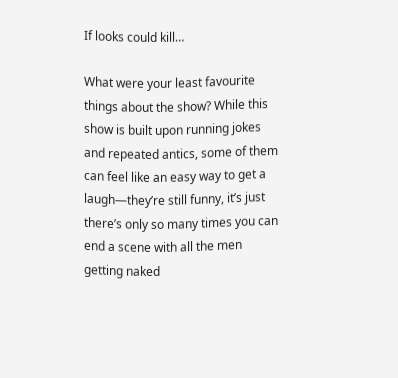If looks could kill…

What were your least favourite things about the show? While this show is built upon running jokes and repeated antics, some of them can feel like an easy way to get a laugh—they’re still funny, it’s just there’s only so many times you can end a scene with all the men getting naked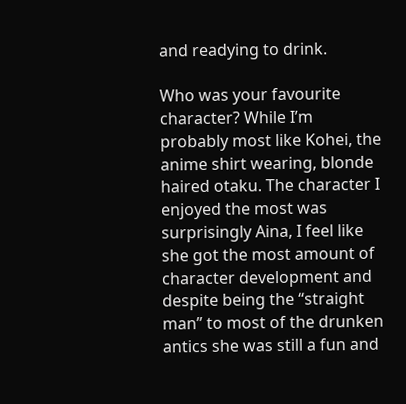and readying to drink.

Who was your favourite character? While I’m probably most like Kohei, the anime shirt wearing, blonde haired otaku. The character I enjoyed the most was surprisingly Aina, I feel like she got the most amount of character development and despite being the “straight man” to most of the drunken antics she was still a fun and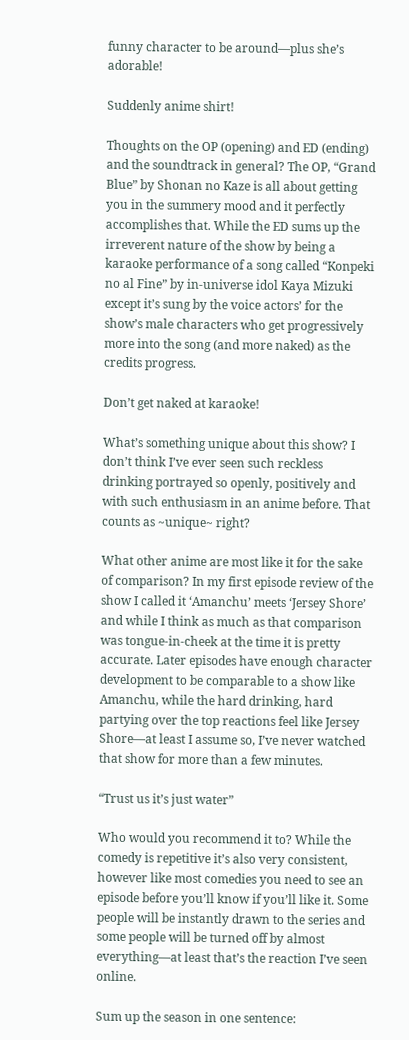funny character to be around—plus she’s adorable!

Suddenly anime shirt!

Thoughts on the OP (opening) and ED (ending) and the soundtrack in general? The OP, “Grand Blue” by Shonan no Kaze is all about getting you in the summery mood and it perfectly accomplishes that. While the ED sums up the irreverent nature of the show by being a karaoke performance of a song called “Konpeki no al Fine” by in-universe idol Kaya Mizuki except it’s sung by the voice actors’ for the show’s male characters who get progressively more into the song (and more naked) as the credits progress.

Don’t get naked at karaoke!

What’s something unique about this show? I don’t think I’ve ever seen such reckless drinking portrayed so openly, positively and with such enthusiasm in an anime before. That counts as ~unique~ right?

What other anime are most like it for the sake of comparison? In my first episode review of the show I called it ‘Amanchu’ meets ‘Jersey Shore’ and while I think as much as that comparison was tongue-in-cheek at the time it is pretty accurate. Later episodes have enough character development to be comparable to a show like Amanchu, while the hard drinking, hard partying over the top reactions feel like Jersey Shore—at least I assume so, I’ve never watched that show for more than a few minutes.

“Trust us it’s just water”

Who would you recommend it to? While the comedy is repetitive it’s also very consistent, however like most comedies you need to see an episode before you’ll know if you’ll like it. Some people will be instantly drawn to the series and some people will be turned off by almost everything—at least that’s the reaction I’ve seen online.

Sum up the season in one sentence: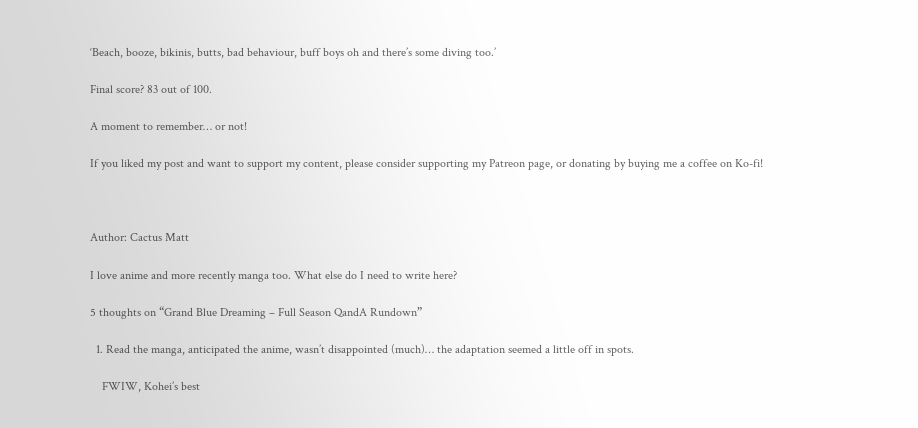‘Beach, booze, bikinis, butts, bad behaviour, buff boys oh and there’s some diving too.’

Final score? 83 out of 100.

A moment to remember… or not!

If you liked my post and want to support my content, please consider supporting my Patreon page, or donating by buying me a coffee on Ko-fi!



Author: Cactus Matt

I love anime and more recently manga too. What else do I need to write here?

5 thoughts on “Grand Blue Dreaming – Full Season QandA Rundown”

  1. Read the manga, anticipated the anime, wasn’t disappointed (much)… the adaptation seemed a little off in spots.

    FWIW, Kohei’s best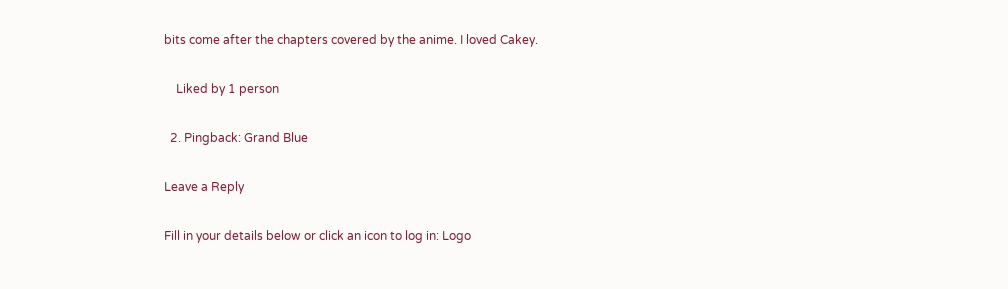bits come after the chapters covered by the anime. I loved Cakey.

    Liked by 1 person

  2. Pingback: Grand Blue

Leave a Reply

Fill in your details below or click an icon to log in: Logo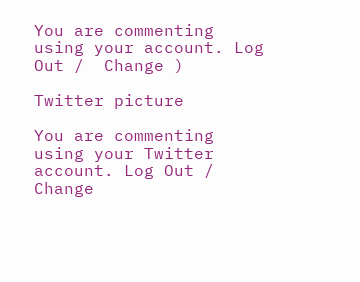You are commenting using your account. Log Out /  Change )

Twitter picture

You are commenting using your Twitter account. Log Out /  Change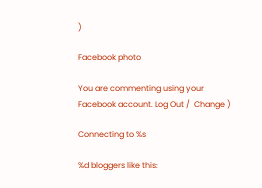)

Facebook photo

You are commenting using your Facebook account. Log Out /  Change )

Connecting to %s

%d bloggers like this: